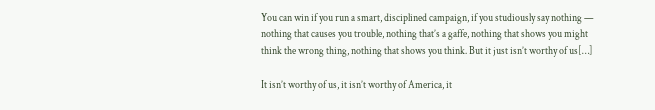You can win if you run a smart, disciplined campaign, if you studiously say nothing — nothing that causes you trouble, nothing that’s a gaffe, nothing that shows you might think the wrong thing, nothing that shows you think. But it just isn’t worthy of us[…]

It isn’t worthy of us, it isn’t worthy of America, it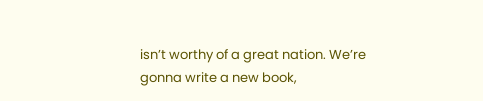isn’t worthy of a great nation. We’re gonna write a new book,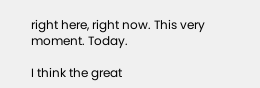right here, right now. This very moment. Today.

I think the great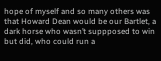hope of myself and so many others was that Howard Dean would be our Bartlet, a dark horse who wasn’t suppposed to win but did, who could run a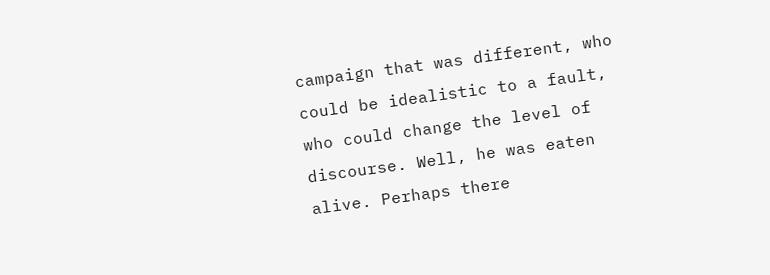campaign that was different, who could be idealistic to a fault, who could change the level of discourse. Well, he was eaten alive. Perhaps there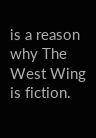is a reason why The West Wing is fiction.